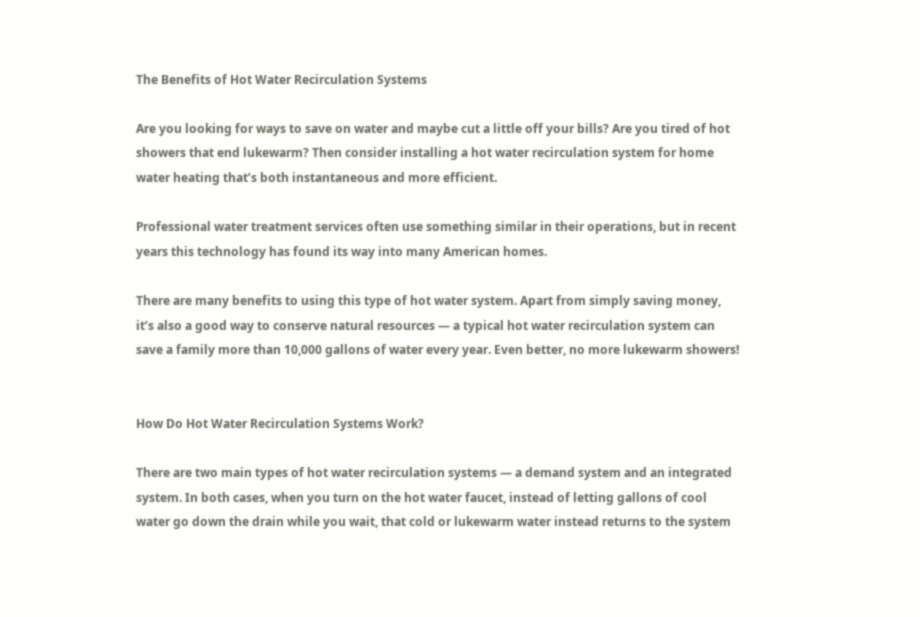The Benefits of Hot Water Recirculation Systems

Are you looking for ways to save on water and maybe cut a little off your bills? Are you tired of hot showers that end lukewarm? Then consider installing a hot water recirculation system for home water heating that’s both instantaneous and more efficient.

Professional water treatment services often use something similar in their operations, but in recent years this technology has found its way into many American homes.

There are many benefits to using this type of hot water system. Apart from simply saving money, it’s also a good way to conserve natural resources — a typical hot water recirculation system can save a family more than 10,000 gallons of water every year. Even better, no more lukewarm showers!


How Do Hot Water Recirculation Systems Work?

There are two main types of hot water recirculation systems — a demand system and an integrated system. In both cases, when you turn on the hot water faucet, instead of letting gallons of cool water go down the drain while you wait, that cold or lukewarm water instead returns to the system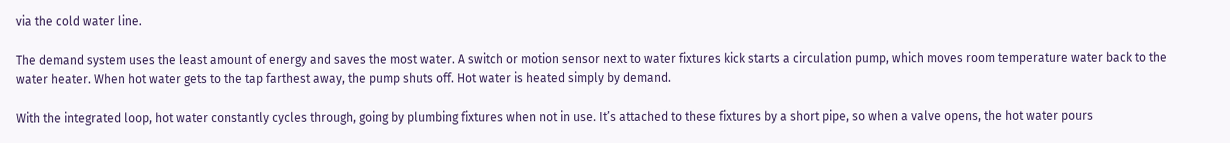via the cold water line.

The demand system uses the least amount of energy and saves the most water. A switch or motion sensor next to water fixtures kick starts a circulation pump, which moves room temperature water back to the water heater. When hot water gets to the tap farthest away, the pump shuts off. Hot water is heated simply by demand.

With the integrated loop, hot water constantly cycles through, going by plumbing fixtures when not in use. It’s attached to these fixtures by a short pipe, so when a valve opens, the hot water pours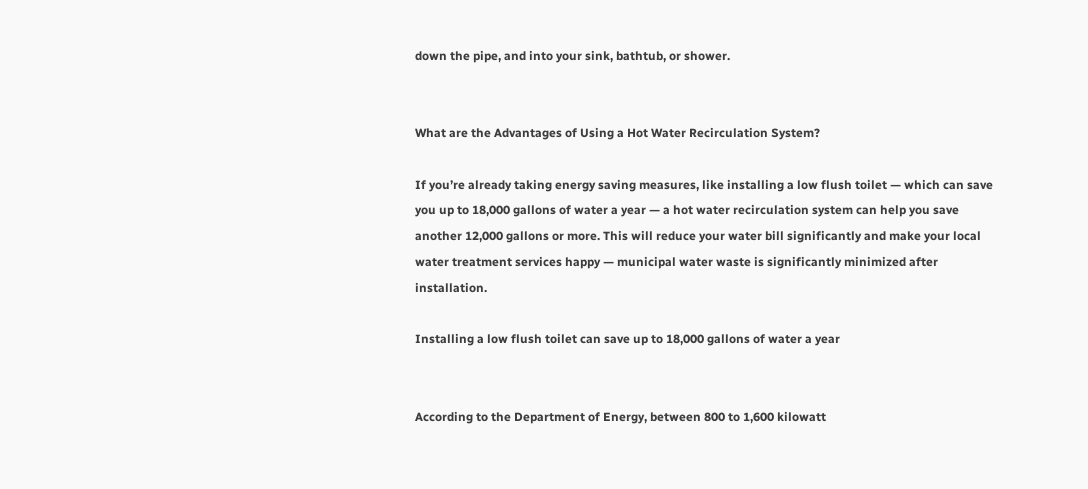down the pipe, and into your sink, bathtub, or shower.


What are the Advantages of Using a Hot Water Recirculation System?

If you’re already taking energy saving measures, like installing a low flush toilet — which can save you up to 18,000 gallons of water a year — a hot water recirculation system can help you save another 12,000 gallons or more. This will reduce your water bill significantly and make your local water treatment services happy — municipal water waste is significantly minimized after installation.

Installing a low flush toilet can save up to 18,000 gallons of water a year


According to the Department of Energy, between 800 to 1,600 kilowatt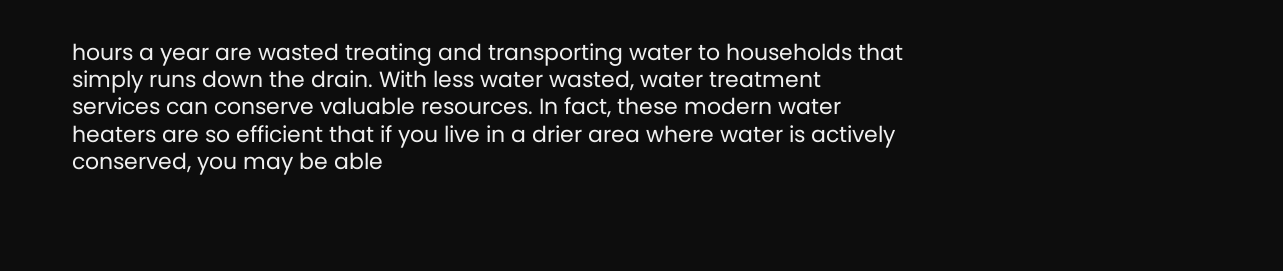hours a year are wasted treating and transporting water to households that simply runs down the drain. With less water wasted, water treatment services can conserve valuable resources. In fact, these modern water heaters are so efficient that if you live in a drier area where water is actively conserved, you may be able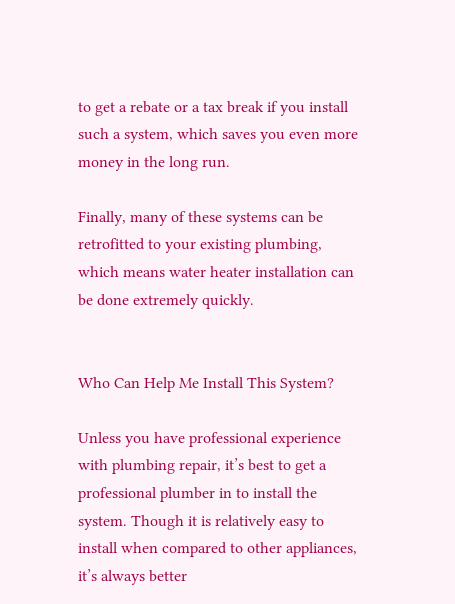to get a rebate or a tax break if you install such a system, which saves you even more money in the long run.

Finally, many of these systems can be retrofitted to your existing plumbing, which means water heater installation can be done extremely quickly.


Who Can Help Me Install This System?

Unless you have professional experience with plumbing repair, it’s best to get a professional plumber in to install the system. Though it is relatively easy to install when compared to other appliances, it’s always better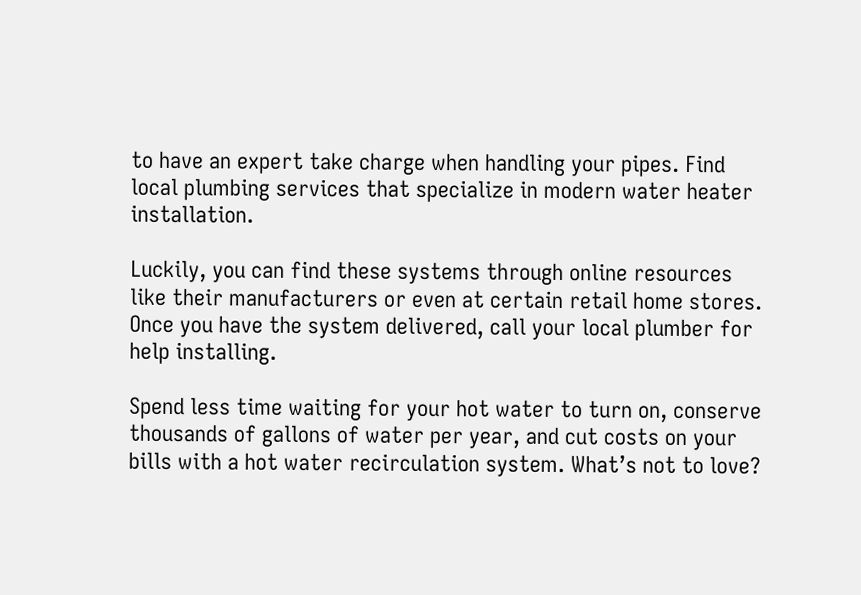to have an expert take charge when handling your pipes. Find local plumbing services that specialize in modern water heater installation.

Luckily, you can find these systems through online resources like their manufacturers or even at certain retail home stores. Once you have the system delivered, call your local plumber for help installing.

Spend less time waiting for your hot water to turn on, conserve thousands of gallons of water per year, and cut costs on your bills with a hot water recirculation system. What’s not to love?